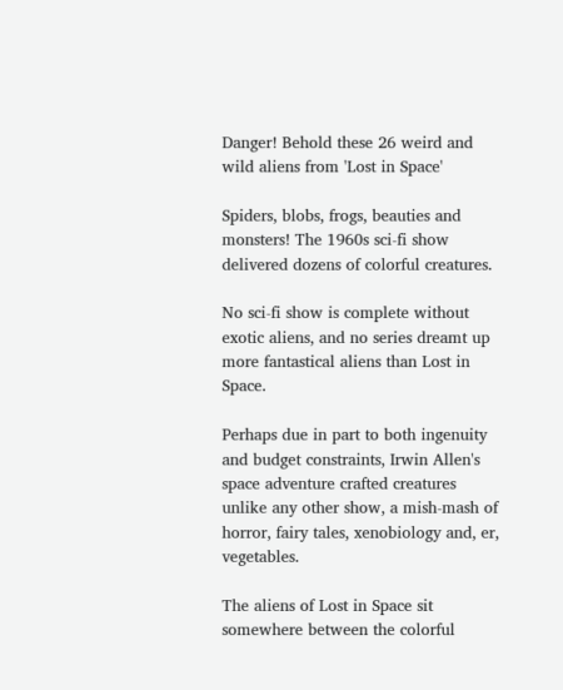Danger! Behold these 26 weird and wild aliens from 'Lost in Space'

Spiders, blobs, frogs, beauties and monsters! The 1960s sci-fi show delivered dozens of colorful creatures.

No sci-fi show is complete without exotic aliens, and no series dreamt up more fantastical aliens than Lost in Space.

Perhaps due in part to both ingenuity and budget constraints, Irwin Allen's space adventure crafted creatures unlike any other show, a mish-mash of horror, fairy tales, xenobiology and, er, vegetables.

The aliens of Lost in Space sit somewhere between the colorful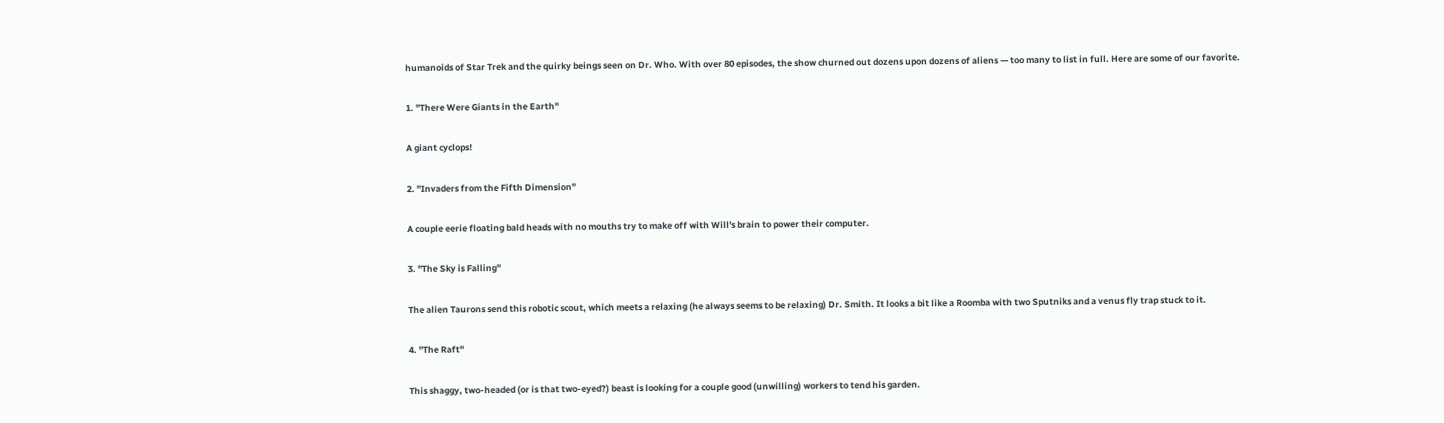humanoids of Star Trek and the quirky beings seen on Dr. Who. With over 80 episodes, the show churned out dozens upon dozens of aliens — too many to list in full. Here are some of our favorite.

1. "There Were Giants in the Earth"

A giant cyclops!

2. "Invaders from the Fifth Dimension"

A couple eerie floating bald heads with no mouths try to make off with Will's brain to power their computer.

3. "The Sky is Falling"

The alien Taurons send this robotic scout, which meets a relaxing (he always seems to be relaxing) Dr. Smith. It looks a bit like a Roomba with two Sputniks and a venus fly trap stuck to it.

4. "The Raft"

This shaggy, two-headed (or is that two-eyed?) beast is looking for a couple good (unwilling) workers to tend his garden.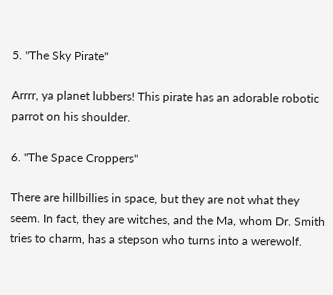5. "The Sky Pirate"

Arrrr, ya planet lubbers! This pirate has an adorable robotic parrot on his shoulder.

6. "The Space Croppers"

There are hillbillies in space, but they are not what they seem. In fact, they are witches, and the Ma, whom Dr. Smith tries to charm, has a stepson who turns into a werewolf.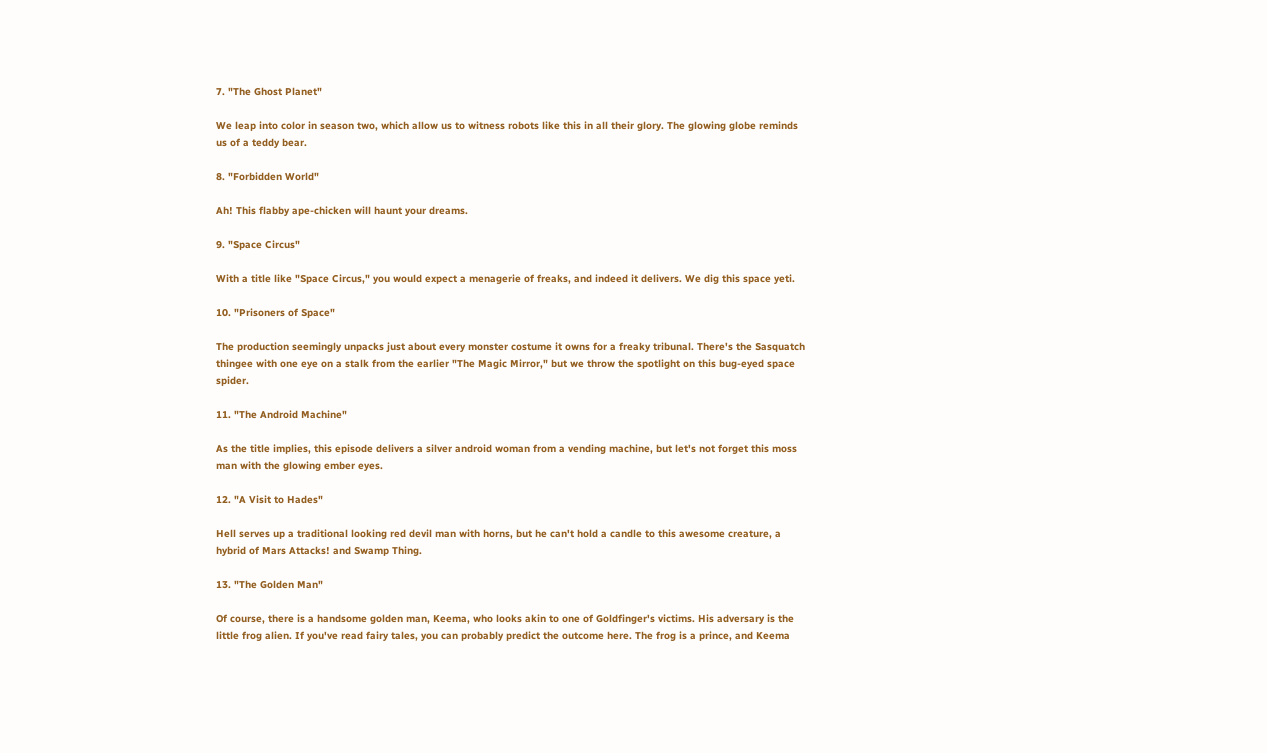7. "The Ghost Planet"

We leap into color in season two, which allow us to witness robots like this in all their glory. The glowing globe reminds us of a teddy bear.

8. "Forbidden World"

Ah! This flabby ape-chicken will haunt your dreams.

9. "Space Circus"

With a title like "Space Circus," you would expect a menagerie of freaks, and indeed it delivers. We dig this space yeti.

10. "Prisoners of Space"

The production seemingly unpacks just about every monster costume it owns for a freaky tribunal. There's the Sasquatch thingee with one eye on a stalk from the earlier "The Magic Mirror," but we throw the spotlight on this bug-eyed space spider.

11. "The Android Machine"

As the title implies, this episode delivers a silver android woman from a vending machine, but let's not forget this moss man with the glowing ember eyes.

12. "A Visit to Hades"

Hell serves up a traditional looking red devil man with horns, but he can't hold a candle to this awesome creature, a hybrid of Mars Attacks! and Swamp Thing.

13. "The Golden Man"

Of course, there is a handsome golden man, Keema, who looks akin to one of Goldfinger's victims. His adversary is the little frog alien. If you've read fairy tales, you can probably predict the outcome here. The frog is a prince, and Keema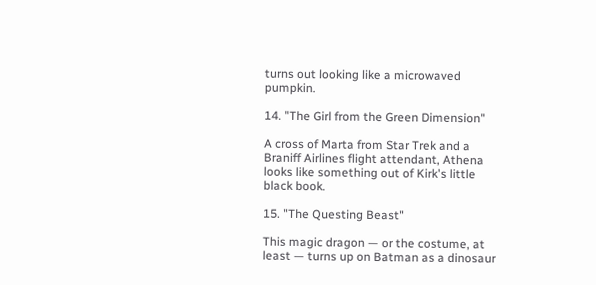turns out looking like a microwaved pumpkin.

14. "The Girl from the Green Dimension"

A cross of Marta from Star Trek and a Braniff Airlines flight attendant, Athena looks like something out of Kirk's little black book.

15. "The Questing Beast"

This magic dragon — or the costume, at least — turns up on Batman as a dinosaur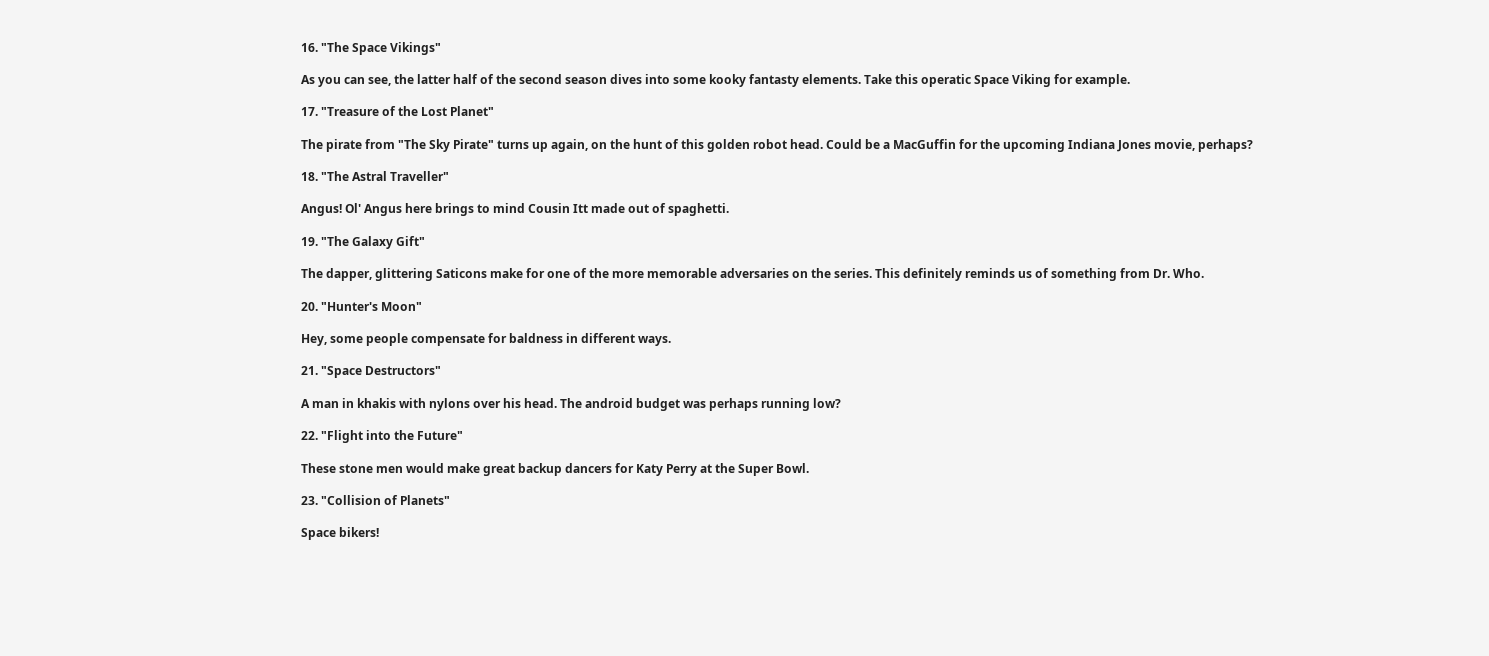16. "The Space Vikings"

As you can see, the latter half of the second season dives into some kooky fantasty elements. Take this operatic Space Viking for example.

17. "Treasure of the Lost Planet"

The pirate from "The Sky Pirate" turns up again, on the hunt of this golden robot head. Could be a MacGuffin for the upcoming Indiana Jones movie, perhaps?

18. "The Astral Traveller"

Angus! Ol' Angus here brings to mind Cousin Itt made out of spaghetti.

19. "The Galaxy Gift"

The dapper, glittering Saticons make for one of the more memorable adversaries on the series. This definitely reminds us of something from Dr. Who.

20. "Hunter's Moon"

Hey, some people compensate for baldness in different ways.

21. "Space Destructors"

A man in khakis with nylons over his head. The android budget was perhaps running low?

22. "Flight into the Future"

These stone men would make great backup dancers for Katy Perry at the Super Bowl.

23. "Collision of Planets"

Space bikers!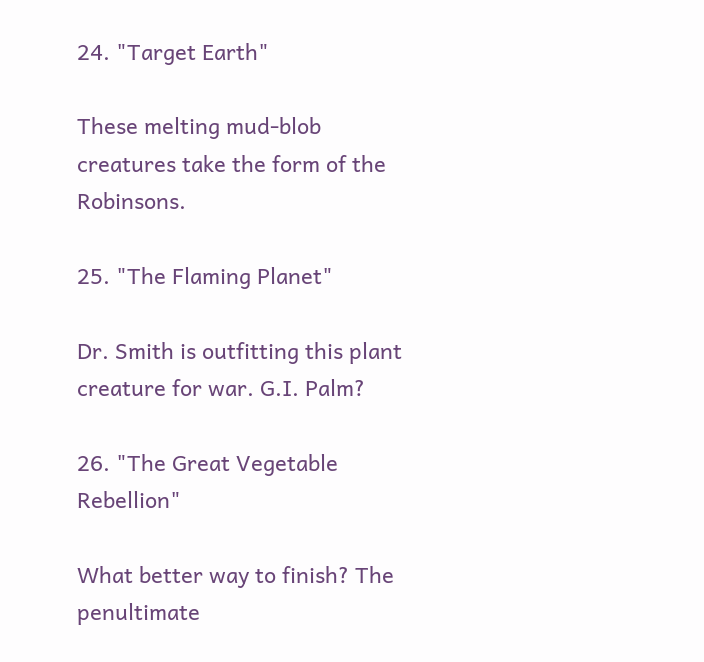24. "Target Earth"

These melting mud-blob creatures take the form of the Robinsons.

25. "The Flaming Planet"

Dr. Smith is outfitting this plant creature for war. G.I. Palm?

26. "The Great Vegetable Rebellion"

What better way to finish? The penultimate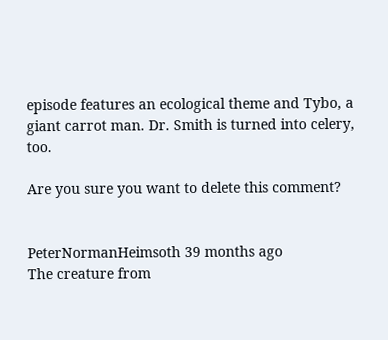episode features an ecological theme and Tybo, a giant carrot man. Dr. Smith is turned into celery, too.

Are you sure you want to delete this comment?


PeterNormanHeimsoth 39 months ago
The creature from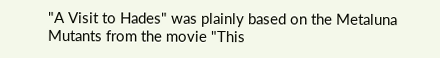"A Visit to Hades" was plainly based on the Metaluna Mutants from the movie "This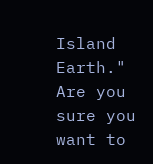Island Earth."
Are you sure you want to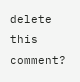delete this comment?